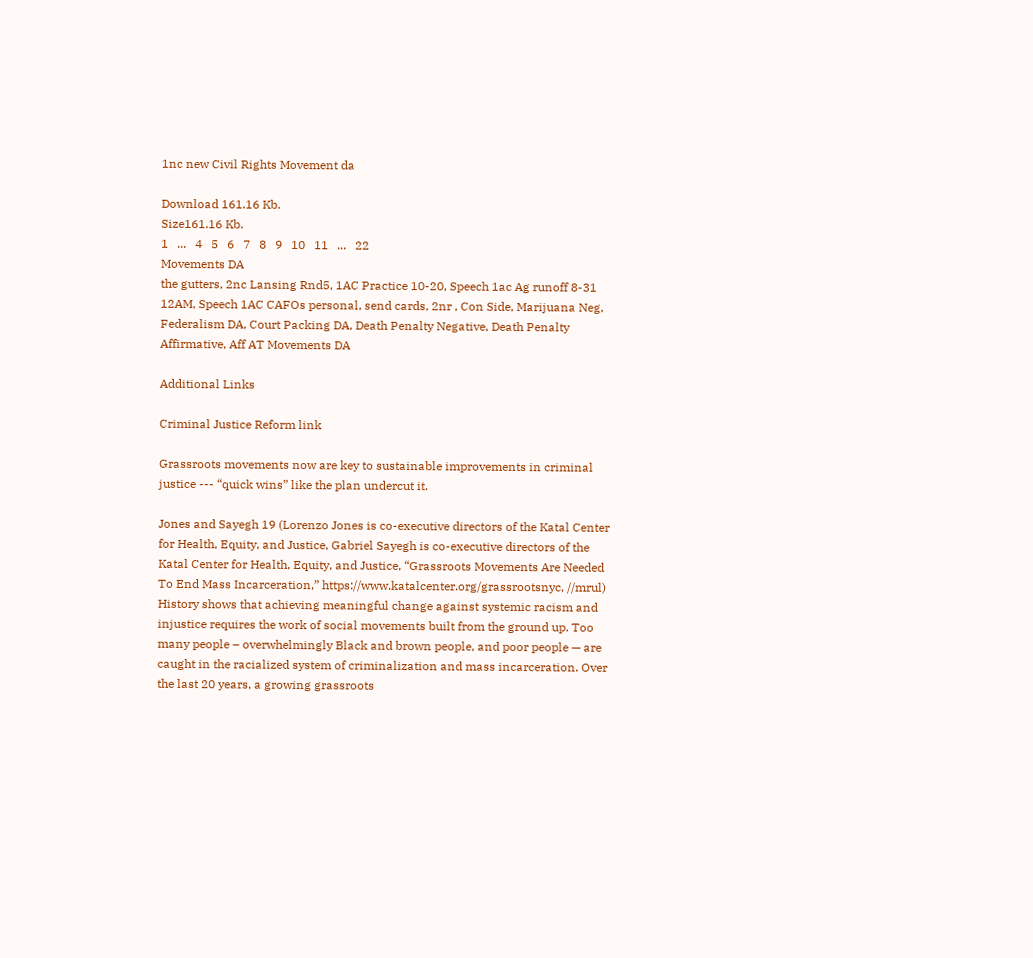1nc new Civil Rights Movement da

Download 161.16 Kb.
Size161.16 Kb.
1   ...   4   5   6   7   8   9   10   11   ...   22
Movements DA
the gutters, 2nc Lansing Rnd5, 1AC Practice 10-20, Speech 1ac Ag runoff 8-31 12AM, Speech 1AC CAFOs personal, send cards, 2nr , Con Side, Marijuana Neg, Federalism DA, Court Packing DA, Death Penalty Negative, Death Penalty Affirmative, Aff AT Movements DA

Additional Links

Criminal Justice Reform link

Grassroots movements now are key to sustainable improvements in criminal justice --- “quick wins” like the plan undercut it.

Jones and Sayegh 19 (Lorenzo Jones is co-executive directors of the Katal Center for Health, Equity, and Justice, Gabriel Sayegh is co-executive directors of the Katal Center for Health, Equity, and Justice, “Grassroots Movements Are Needed To End Mass Incarceration,” https://www.katalcenter.org/grassrootsnyc, //mrul)
History shows that achieving meaningful change against systemic racism and injustice requires the work of social movements built from the ground up. Too many people – overwhelmingly Black and brown people, and poor people — are caught in the racialized system of criminalization and mass incarceration. Over the last 20 years, a growing grassroots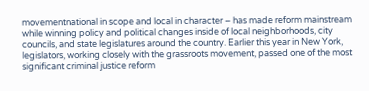movementnational in scope and local in character – has made reform mainstream while winning policy and political changes inside of local neighborhoods, city councils, and state legislatures around the country. Earlier this year in New York, legislators, working closely with the grassroots movement, passed one of the most significant criminal justice reform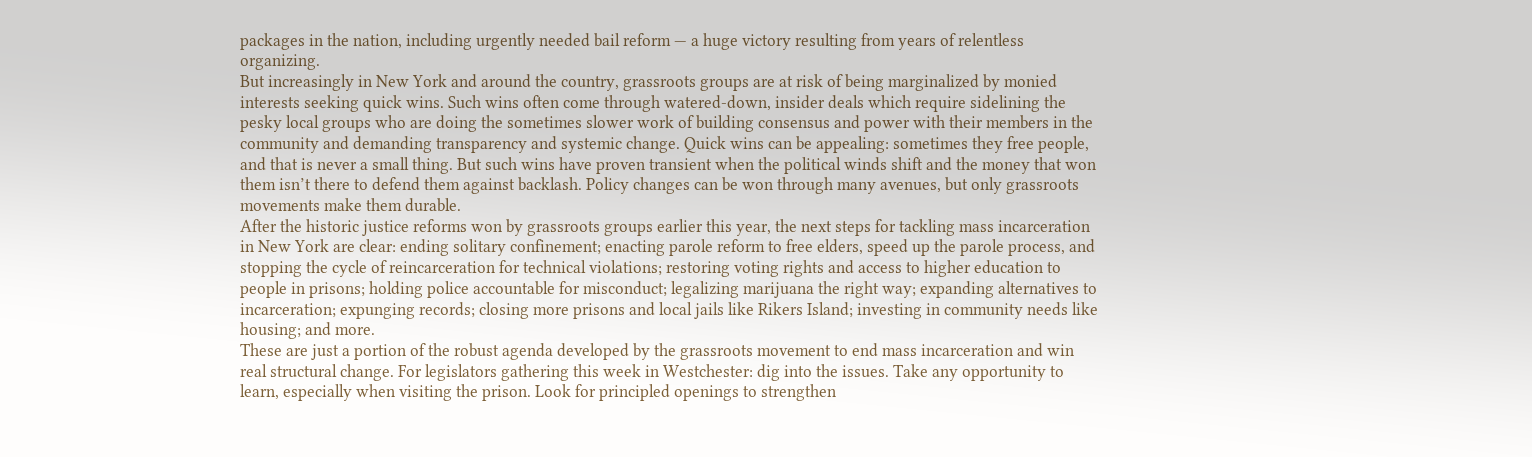packages in the nation, including urgently needed bail reform — a huge victory resulting from years of relentless organizing.
But increasingly in New York and around the country, grassroots groups are at risk of being marginalized by monied interests seeking quick wins. Such wins often come through watered-down, insider deals which require sidelining the pesky local groups who are doing the sometimes slower work of building consensus and power with their members in the community and demanding transparency and systemic change. Quick wins can be appealing: sometimes they free people, and that is never a small thing. But such wins have proven transient when the political winds shift and the money that won them isn’t there to defend them against backlash. Policy changes can be won through many avenues, but only grassroots movements make them durable.
After the historic justice reforms won by grassroots groups earlier this year, the next steps for tackling mass incarceration in New York are clear: ending solitary confinement; enacting parole reform to free elders, speed up the parole process, and stopping the cycle of reincarceration for technical violations; restoring voting rights and access to higher education to people in prisons; holding police accountable for misconduct; legalizing marijuana the right way; expanding alternatives to incarceration; expunging records; closing more prisons and local jails like Rikers Island; investing in community needs like housing; and more.
These are just a portion of the robust agenda developed by the grassroots movement to end mass incarceration and win real structural change. For legislators gathering this week in Westchester: dig into the issues. Take any opportunity to learn, especially when visiting the prison. Look for principled openings to strengthen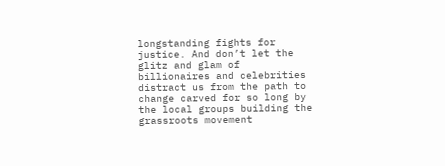longstanding fights for justice. And don’t let the glitz and glam of billionaires and celebrities distract us from the path to change carved for so long by the local groups building the grassroots movement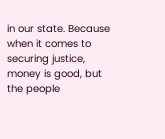in our state. Because when it comes to securing justice, money is good, but the people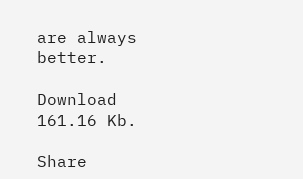are always better.

Download 161.16 Kb.

Share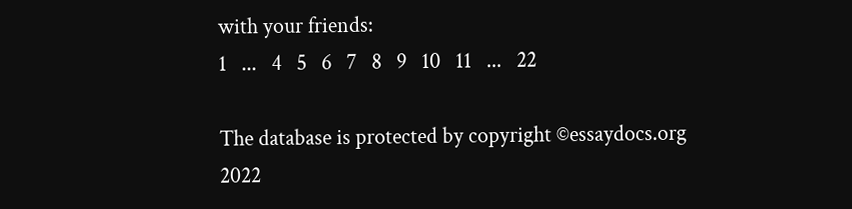with your friends:
1   ...   4   5   6   7   8   9   10   11   ...   22

The database is protected by copyright ©essaydocs.org 2022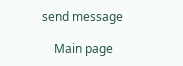send message

    Main page